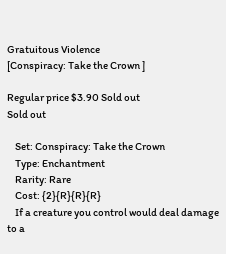Gratuitous Violence
[Conspiracy: Take the Crown ]

Regular price $3.90 Sold out
Sold out

    Set: Conspiracy: Take the Crown
    Type: Enchantment
    Rarity: Rare
    Cost: {2}{R}{R}{R}
    If a creature you control would deal damage to a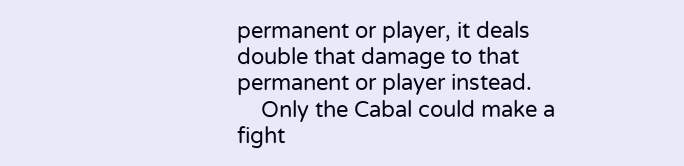permanent or player, it deals double that damage to that permanent or player instead.
    Only the Cabal could make a fight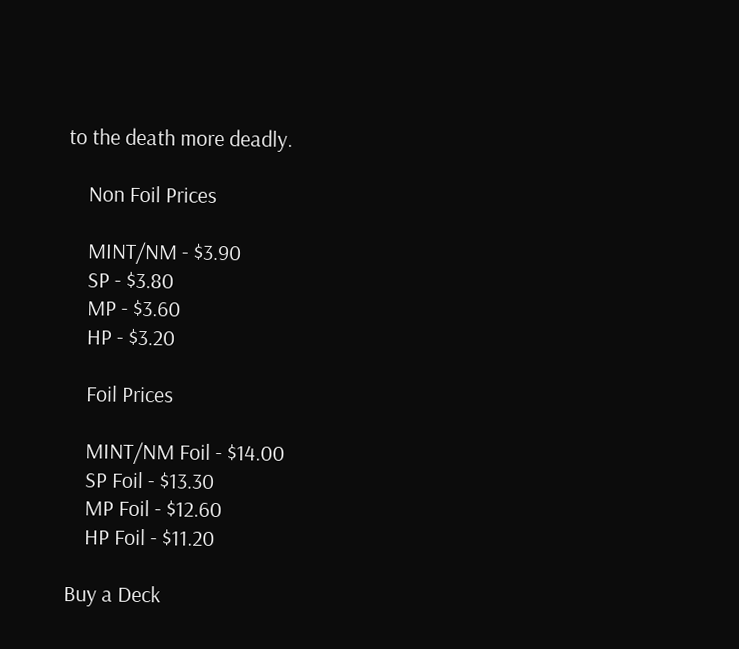to the death more deadly.

    Non Foil Prices

    MINT/NM - $3.90
    SP - $3.80
    MP - $3.60
    HP - $3.20

    Foil Prices

    MINT/NM Foil - $14.00
    SP Foil - $13.30
    MP Foil - $12.60
    HP Foil - $11.20

Buy a Deck